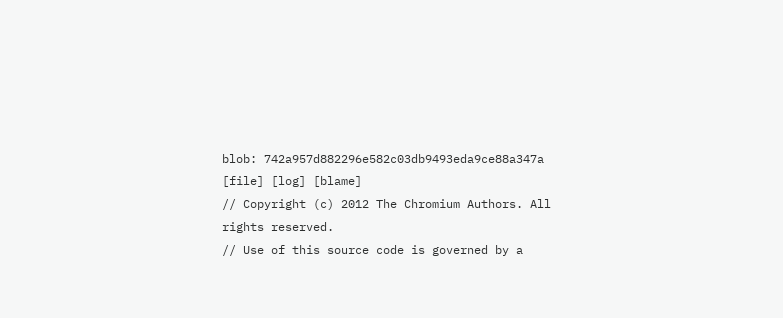blob: 742a957d882296e582c03db9493eda9ce88a347a [file] [log] [blame]
// Copyright (c) 2012 The Chromium Authors. All rights reserved.
// Use of this source code is governed by a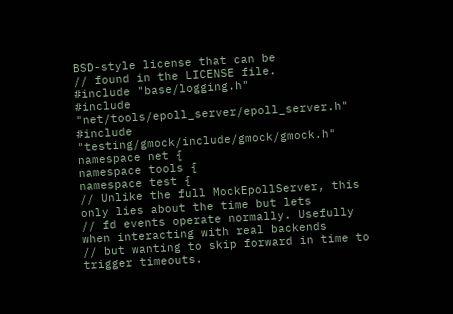BSD-style license that can be
// found in the LICENSE file.
#include "base/logging.h"
#include "net/tools/epoll_server/epoll_server.h"
#include "testing/gmock/include/gmock/gmock.h"
namespace net {
namespace tools {
namespace test {
// Unlike the full MockEpollServer, this only lies about the time but lets
// fd events operate normally. Usefully when interacting with real backends
// but wanting to skip forward in time to trigger timeouts.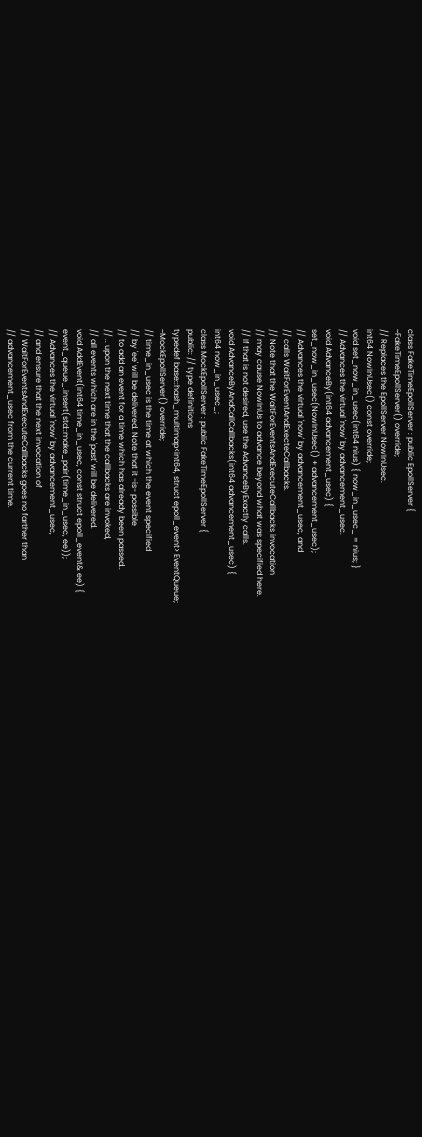class FakeTimeEpollServer : public EpollServer {
~FakeTimeEpollServer() override;
// Replaces the EpollServer NowInUsec.
int64 NowInUsec() const override;
void set_now_in_usec(int64 nius) { now_in_usec_ = nius; }
// Advances the virtual 'now' by advancement_usec.
void AdvanceBy(int64 advancement_usec) {
set_now_in_usec(NowInUsec() + advancement_usec);
// Advances the virtual 'now' by advancement_usec, and
// calls WaitForEventAndExecteCallbacks.
// Note that the WaitForEventsAndExecuteCallbacks invocation
// may cause NowInUs to advance beyond what was specified here.
// If that is not desired, use the AdvanceByExactly calls.
void AdvanceByAndCallCallbacks(int64 advancement_usec) {
int64 now_in_usec_;
class MockEpollServer : public FakeTimeEpollServer {
public: // type definitions
typedef base::hash_multimap<int64, struct epoll_event> EventQueue;
~MockEpollServer() override;
// time_in_usec is the time at which the event specified
// by 'ee' will be delivered. Note that it -is- possible
// to add an event for a time which has already been passed..
// .. upon the next time that the callbacks are invoked,
// all events which are in the 'past' will be delivered.
void AddEvent(int64 time_in_usec, const struct epoll_event& ee) {
event_queue_.insert(std::make_pair(time_in_usec, ee));
// Advances the virtual 'now' by advancement_usec,
// and ensure that the next invocation of
// WaitForEventsAndExecuteCallbacks goes no farther than
// advancement_usec from the current time.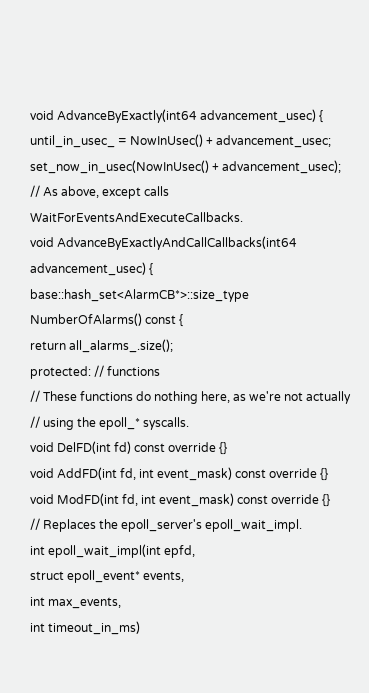void AdvanceByExactly(int64 advancement_usec) {
until_in_usec_ = NowInUsec() + advancement_usec;
set_now_in_usec(NowInUsec() + advancement_usec);
// As above, except calls WaitForEventsAndExecuteCallbacks.
void AdvanceByExactlyAndCallCallbacks(int64 advancement_usec) {
base::hash_set<AlarmCB*>::size_type NumberOfAlarms() const {
return all_alarms_.size();
protected: // functions
// These functions do nothing here, as we're not actually
// using the epoll_* syscalls.
void DelFD(int fd) const override {}
void AddFD(int fd, int event_mask) const override {}
void ModFD(int fd, int event_mask) const override {}
// Replaces the epoll_server's epoll_wait_impl.
int epoll_wait_impl(int epfd,
struct epoll_event* events,
int max_events,
int timeout_in_ms)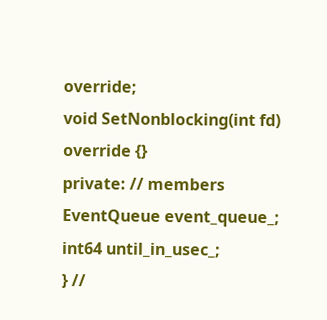override;
void SetNonblocking(int fd) override {}
private: // members
EventQueue event_queue_;
int64 until_in_usec_;
} //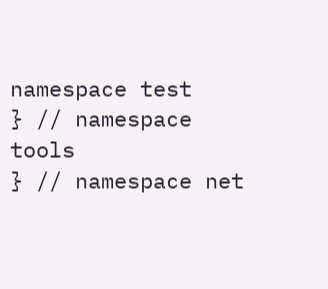namespace test
} // namespace tools
} // namespace net